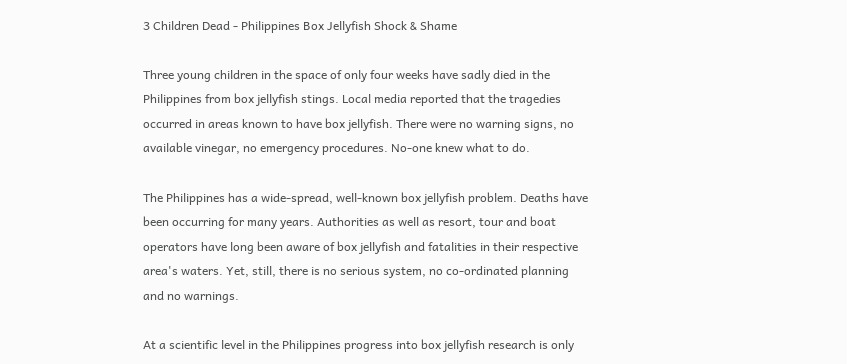3 Children Dead - Philippines Box Jellyfish Shock & Shame

Three young children in the space of only four weeks have sadly died in the Philippines from box jellyfish stings. Local media reported that the tragedies occurred in areas known to have box jellyfish. There were no warning signs, no available vinegar, no emergency procedures. No-one knew what to do.

The Philippines has a wide-spread, well-known box jellyfish problem. Deaths have been occurring for many years. Authorities as well as resort, tour and boat operators have long been aware of box jellyfish and fatalities in their respective area's waters. Yet, still, there is no serious system, no co-ordinated planning and no warnings.

At a scientific level in the Philippines progress into box jellyfish research is only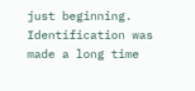just beginning. Identification was made a long time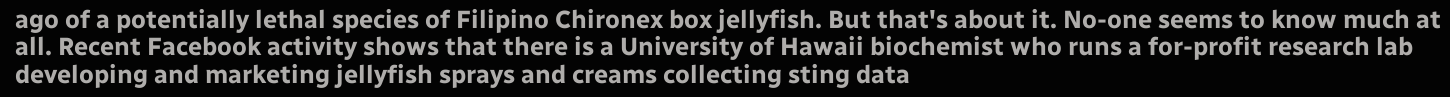ago of a potentially lethal species of Filipino Chironex box jellyfish. But that's about it. No-one seems to know much at all. Recent Facebook activity shows that there is a University of Hawaii biochemist who runs a for-profit research lab developing and marketing jellyfish sprays and creams collecting sting data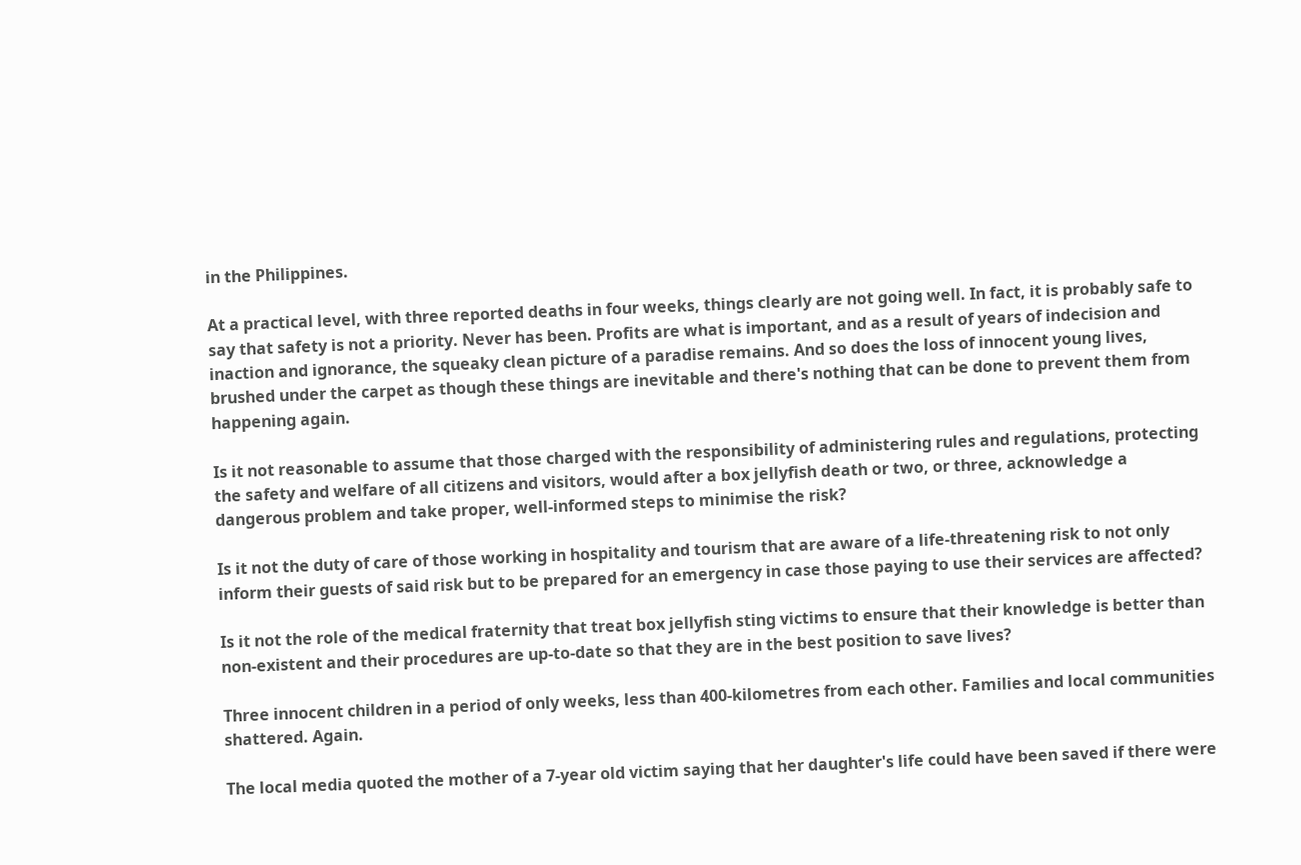in the Philippines.

At a practical level, with three reported deaths in four weeks, things clearly are not going well. In fact, it is probably safe to say that safety is not a priority. Never has been. Profits are what is important, and as a result of years of indecision and inaction and ignorance, the squeaky clean picture of a paradise remains. And so does the loss of innocent young lives, brushed under the carpet as though these things are inevitable and there's nothing that can be done to prevent them from happening again.

Is it not reasonable to assume that those charged with the responsibility of administering rules and regulations, protecting the safety and welfare of all citizens and visitors, would after a box jellyfish death or two, or three, acknowledge a dangerous problem and take proper, well-informed steps to minimise the risk?

Is it not the duty of care of those working in hospitality and tourism that are aware of a life-threatening risk to not only inform their guests of said risk but to be prepared for an emergency in case those paying to use their services are affected?

Is it not the role of the medical fraternity that treat box jellyfish sting victims to ensure that their knowledge is better than non-existent and their procedures are up-to-date so that they are in the best position to save lives?

Three innocent children in a period of only weeks, less than 400-kilometres from each other. Families and local communities shattered. Again.

The local media quoted the mother of a 7-year old victim saying that her daughter's life could have been saved if there were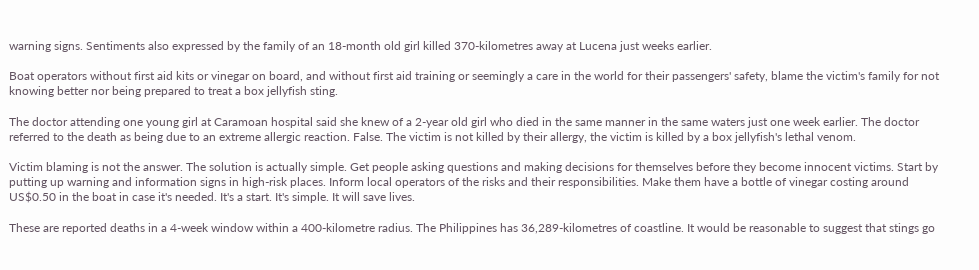warning signs. Sentiments also expressed by the family of an 18-month old girl killed 370-kilometres away at Lucena just weeks earlier.

Boat operators without first aid kits or vinegar on board, and without first aid training or seemingly a care in the world for their passengers' safety, blame the victim's family for not knowing better nor being prepared to treat a box jellyfish sting.

The doctor attending one young girl at Caramoan hospital said she knew of a 2-year old girl who died in the same manner in the same waters just one week earlier. The doctor referred to the death as being due to an extreme allergic reaction. False. The victim is not killed by their allergy, the victim is killed by a box jellyfish's lethal venom.

Victim blaming is not the answer. The solution is actually simple. Get people asking questions and making decisions for themselves before they become innocent victims. Start by putting up warning and information signs in high-risk places. Inform local operators of the risks and their responsibilities. Make them have a bottle of vinegar costing around US$0.50 in the boat in case it's needed. It's a start. It's simple. It will save lives.

These are reported deaths in a 4-week window within a 400-kilometre radius. The Philippines has 36,289-kilometres of coastline. It would be reasonable to suggest that stings go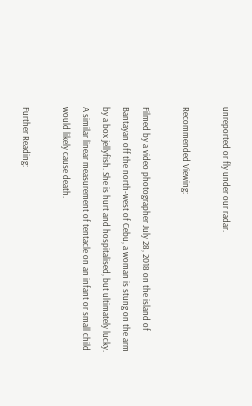unreported or fly under our radar.

Recommended Viewing:

Filmed by a video photographer July 28, 2018 on the island of Bantayan off the north-west of Cebu, a woman is stung on the arm by a box jellyfish. She is hurt and hospitalised, but ultimately lucky. A similar linear measurement of tentacle on an infant or small child would likely cause death.

Further Reading: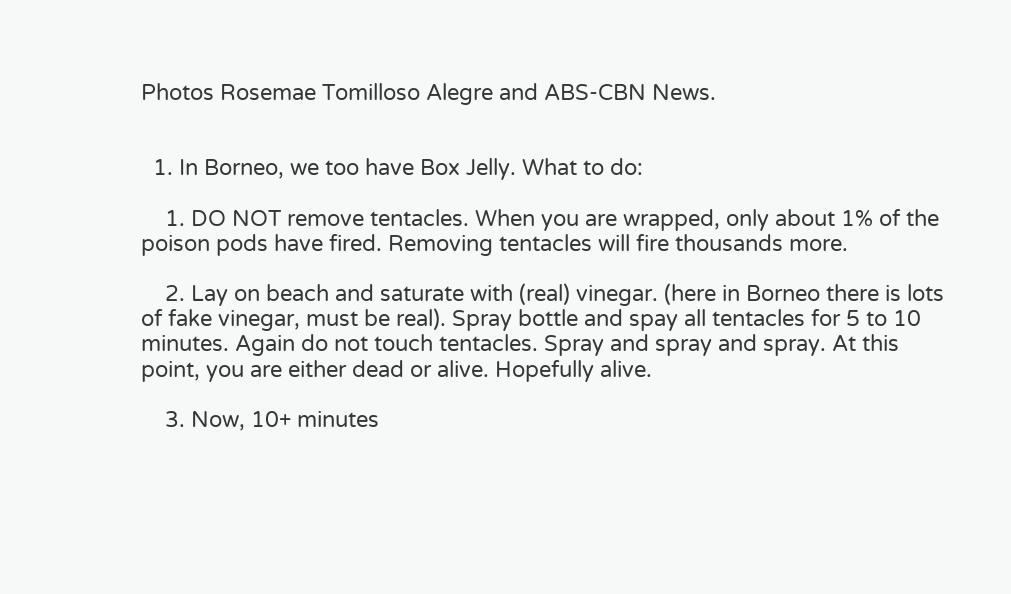Photos Rosemae Tomilloso Alegre and ABS-CBN News.


  1. In Borneo, we too have Box Jelly. What to do:

    1. DO NOT remove tentacles. When you are wrapped, only about 1% of the poison pods have fired. Removing tentacles will fire thousands more.

    2. Lay on beach and saturate with (real) vinegar. (here in Borneo there is lots of fake vinegar, must be real). Spray bottle and spay all tentacles for 5 to 10 minutes. Again do not touch tentacles. Spray and spray and spray. At this point, you are either dead or alive. Hopefully alive.

    3. Now, 10+ minutes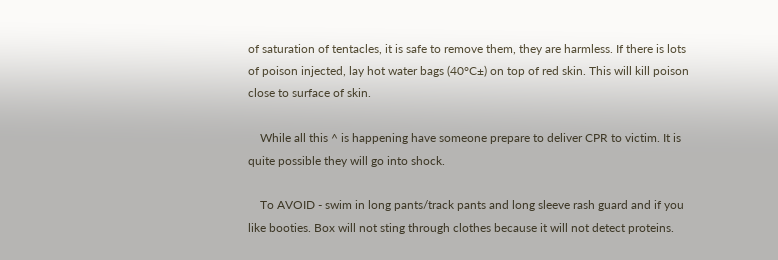of saturation of tentacles, it is safe to remove them, they are harmless. If there is lots of poison injected, lay hot water bags (40°C±) on top of red skin. This will kill poison close to surface of skin.

    While all this ^ is happening have someone prepare to deliver CPR to victim. It is quite possible they will go into shock.

    To AVOID - swim in long pants/track pants and long sleeve rash guard and if you like booties. Box will not sting through clothes because it will not detect proteins.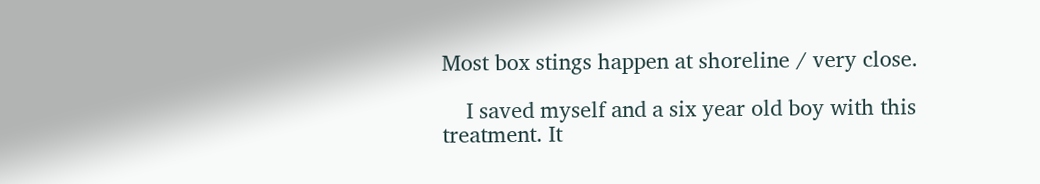Most box stings happen at shoreline / very close.

    I saved myself and a six year old boy with this treatment. It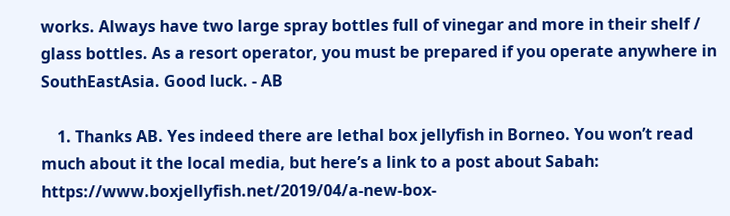works. Always have two large spray bottles full of vinegar and more in their shelf / glass bottles. As a resort operator, you must be prepared if you operate anywhere in SouthEastAsia. Good luck. - AB

    1. Thanks AB. Yes indeed there are lethal box jellyfish in Borneo. You won’t read much about it the local media, but here’s a link to a post about Sabah: https://www.boxjellyfish.net/2019/04/a-new-box-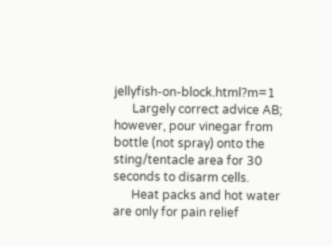jellyfish-on-block.html?m=1
      Largely correct advice AB; however, pour vinegar from bottle (not spray) onto the sting/tentacle area for 30 seconds to disarm cells.
      Heat packs and hot water are only for pain relief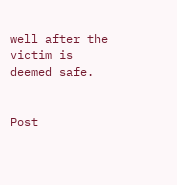well after the victim is deemed safe.


Post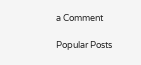a Comment

Popular Posts